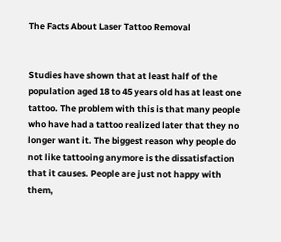The Facts About Laser Tattoo Removal


Studies have shown that at least half of the population aged 18 to 45 years old has at least one tattoo. The problem with this is that many people who have had a tattoo realized later that they no longer want it. The biggest reason why people do not like tattooing anymore is the dissatisfaction that it causes. People are just not happy with them,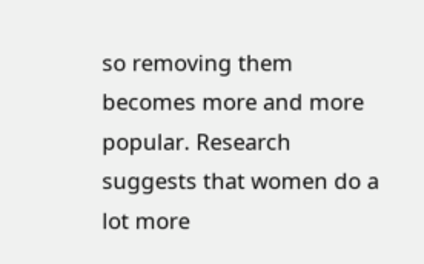so removing them becomes more and more popular. Research suggests that women do a lot more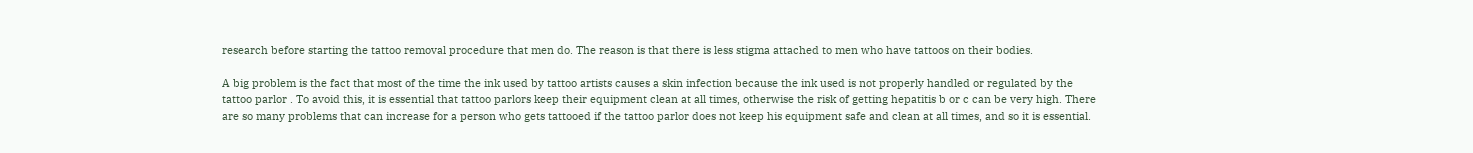research before starting the tattoo removal procedure that men do. The reason is that there is less stigma attached to men who have tattoos on their bodies.

A big problem is the fact that most of the time the ink used by tattoo artists causes a skin infection because the ink used is not properly handled or regulated by the tattoo parlor . To avoid this, it is essential that tattoo parlors keep their equipment clean at all times, otherwise the risk of getting hepatitis b or c can be very high. There are so many problems that can increase for a person who gets tattooed if the tattoo parlor does not keep his equipment safe and clean at all times, and so it is essential.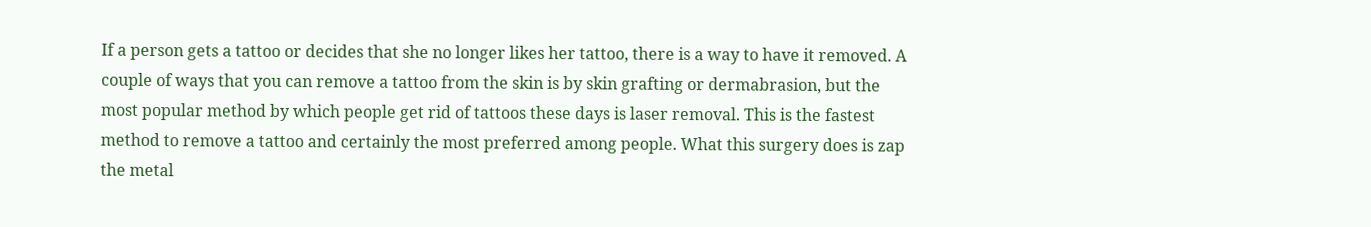If a person gets a tattoo or decides that she no longer likes her tattoo, there is a way to have it removed. A couple of ways that you can remove a tattoo from the skin is by skin grafting or dermabrasion, but the most popular method by which people get rid of tattoos these days is laser removal. This is the fastest method to remove a tattoo and certainly the most preferred among people. What this surgery does is zap the metal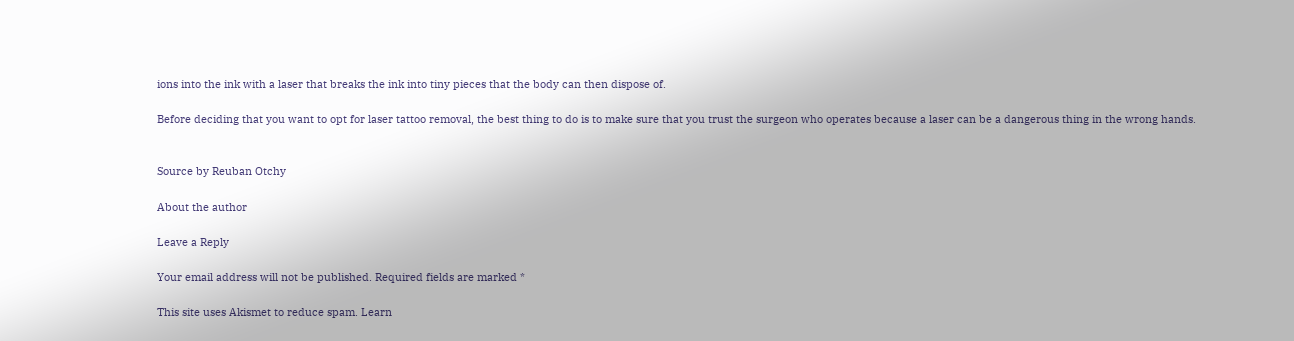ions into the ink with a laser that breaks the ink into tiny pieces that the body can then dispose of.

Before deciding that you want to opt for laser tattoo removal, the best thing to do is to make sure that you trust the surgeon who operates because a laser can be a dangerous thing in the wrong hands.


Source by Reuban Otchy

About the author

Leave a Reply

Your email address will not be published. Required fields are marked *

This site uses Akismet to reduce spam. Learn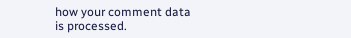how your comment data is processed.